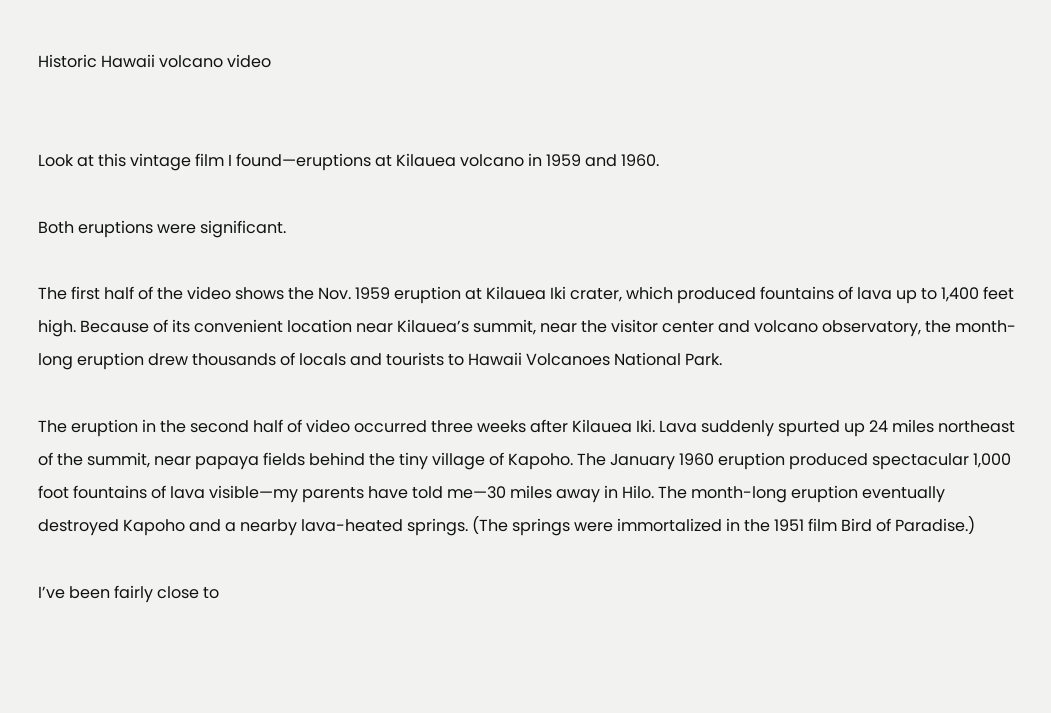Historic Hawaii volcano video


Look at this vintage film I found—eruptions at Kilauea volcano in 1959 and 1960.

Both eruptions were significant.

The first half of the video shows the Nov. 1959 eruption at Kilauea Iki crater, which produced fountains of lava up to 1,400 feet high. Because of its convenient location near Kilauea’s summit, near the visitor center and volcano observatory, the month-long eruption drew thousands of locals and tourists to Hawaii Volcanoes National Park.

The eruption in the second half of video occurred three weeks after Kilauea Iki. Lava suddenly spurted up 24 miles northeast of the summit, near papaya fields behind the tiny village of Kapoho. The January 1960 eruption produced spectacular 1,000 foot fountains of lava visible—my parents have told me—30 miles away in Hilo. The month-long eruption eventually destroyed Kapoho and a nearby lava-heated springs. (The springs were immortalized in the 1951 film Bird of Paradise.)

I’ve been fairly close to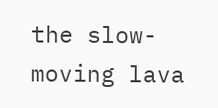the slow-moving lava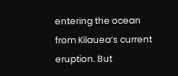entering the ocean from Kilauea’s current eruption. But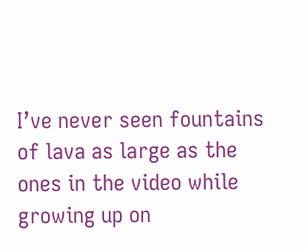I’ve never seen fountains of lava as large as the ones in the video while growing up on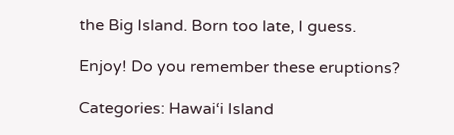the Big Island. Born too late, I guess.

Enjoy! Do you remember these eruptions?

Categories: Hawai‘i Island